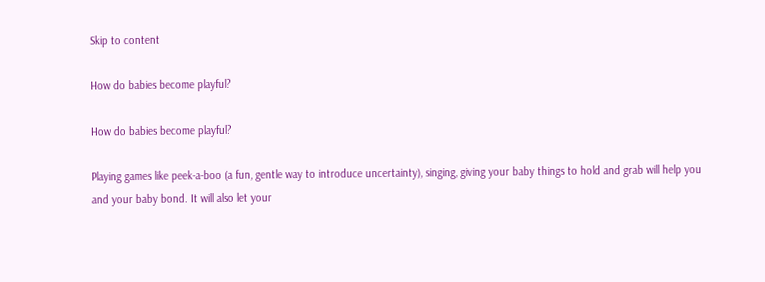Skip to content

How do babies become playful?

How do babies become playful?

Playing games like peek-a-boo (a fun, gentle way to introduce uncertainty), singing, giving your baby things to hold and grab will help you and your baby bond. It will also let your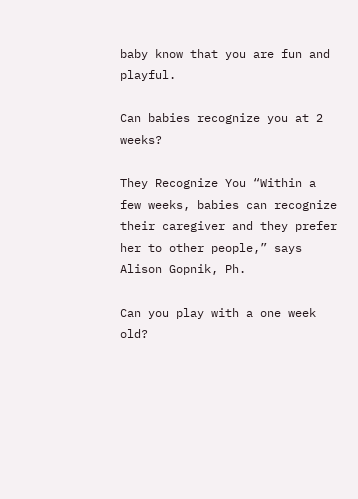baby know that you are fun and playful.

Can babies recognize you at 2 weeks?

They Recognize You “Within a few weeks, babies can recognize their caregiver and they prefer her to other people,” says Alison Gopnik, Ph.

Can you play with a one week old?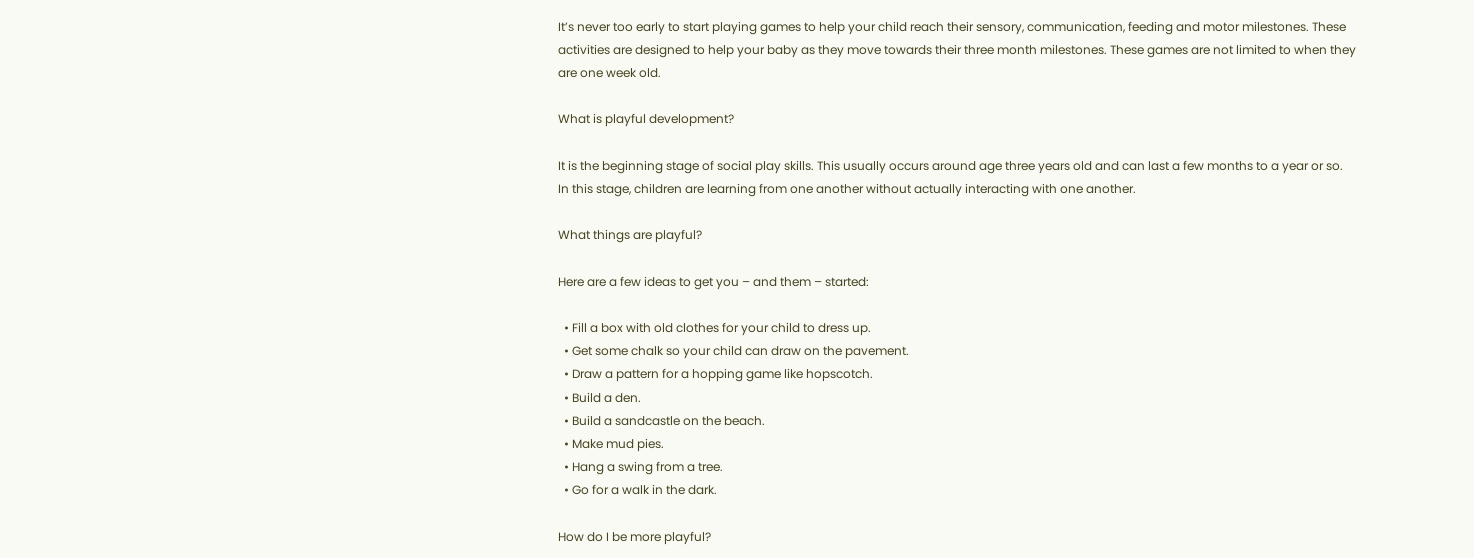It’s never too early to start playing games to help your child reach their sensory, communication, feeding and motor milestones. These activities are designed to help your baby as they move towards their three month milestones. These games are not limited to when they are one week old.

What is playful development?

It is the beginning stage of social play skills. This usually occurs around age three years old and can last a few months to a year or so. In this stage, children are learning from one another without actually interacting with one another.

What things are playful?

Here are a few ideas to get you – and them – started:

  • Fill a box with old clothes for your child to dress up.
  • Get some chalk so your child can draw on the pavement.
  • Draw a pattern for a hopping game like hopscotch.
  • Build a den.
  • Build a sandcastle on the beach.
  • Make mud pies.
  • Hang a swing from a tree.
  • Go for a walk in the dark.

How do I be more playful?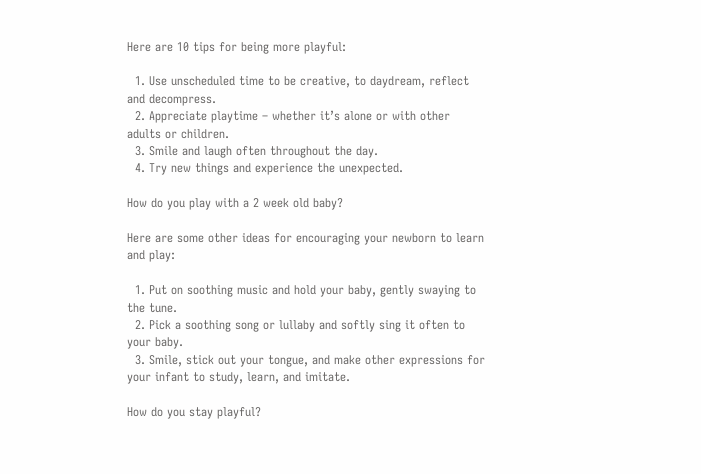Here are 10 tips for being more playful:

  1. Use unscheduled time to be creative, to daydream, reflect and decompress.
  2. Appreciate playtime – whether it’s alone or with other adults or children.
  3. Smile and laugh often throughout the day.
  4. Try new things and experience the unexpected.

How do you play with a 2 week old baby?

Here are some other ideas for encouraging your newborn to learn and play:

  1. Put on soothing music and hold your baby, gently swaying to the tune.
  2. Pick a soothing song or lullaby and softly sing it often to your baby.
  3. Smile, stick out your tongue, and make other expressions for your infant to study, learn, and imitate.

How do you stay playful?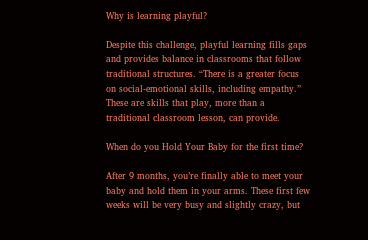Why is learning playful?

Despite this challenge, playful learning fills gaps and provides balance in classrooms that follow traditional structures. “There is a greater focus on social-emotional skills, including empathy.” These are skills that play, more than a traditional classroom lesson, can provide.

When do you Hold Your Baby for the first time?

After 9 months, you’re finally able to meet your baby and hold them in your arms. These first few weeks will be very busy and slightly crazy, but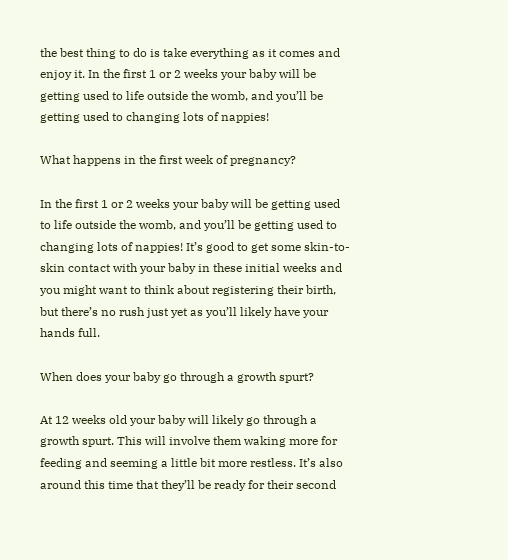the best thing to do is take everything as it comes and enjoy it. In the first 1 or 2 weeks your baby will be getting used to life outside the womb, and you’ll be getting used to changing lots of nappies!

What happens in the first week of pregnancy?

In the first 1 or 2 weeks your baby will be getting used to life outside the womb, and you’ll be getting used to changing lots of nappies! It’s good to get some skin-to-skin contact with your baby in these initial weeks and you might want to think about registering their birth, but there’s no rush just yet as you’ll likely have your hands full.

When does your baby go through a growth spurt?

At 12 weeks old your baby will likely go through a growth spurt. This will involve them waking more for feeding and seeming a little bit more restless. It’s also around this time that they’ll be ready for their second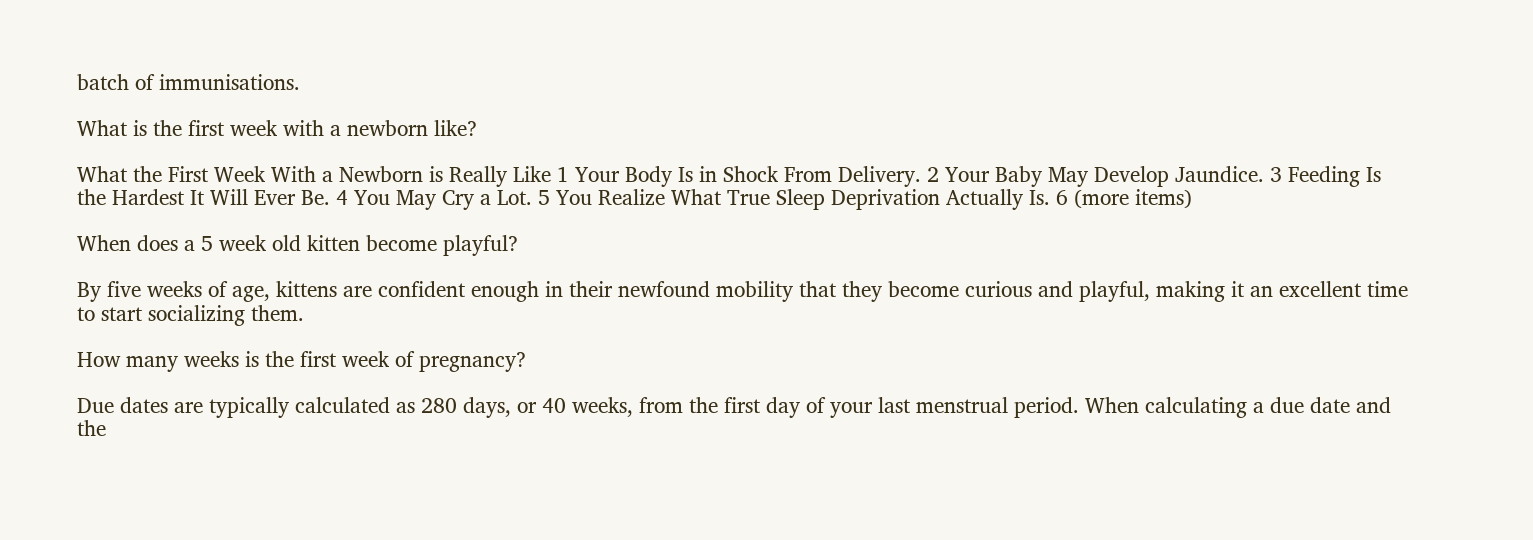batch of immunisations.

What is the first week with a newborn like?

What the First Week With a Newborn is Really Like 1 Your Body Is in Shock From Delivery. 2 Your Baby May Develop Jaundice. 3 Feeding Is the Hardest It Will Ever Be. 4 You May Cry a Lot. 5 You Realize What True Sleep Deprivation Actually Is. 6 (more items)

When does a 5 week old kitten become playful?

By five weeks of age, kittens are confident enough in their newfound mobility that they become curious and playful, making it an excellent time to start socializing them.

How many weeks is the first week of pregnancy?

Due dates are typically calculated as 280 days, or 40 weeks, from the first day of your last menstrual period. When calculating a due date and the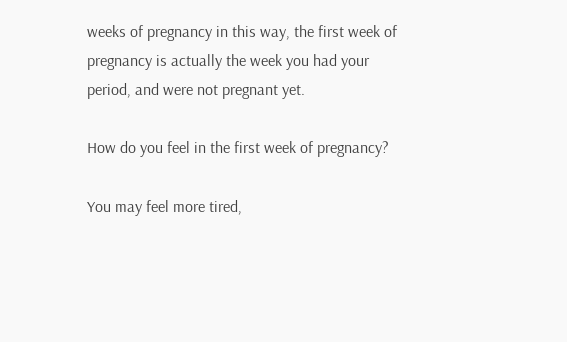weeks of pregnancy in this way, the first week of pregnancy is actually the week you had your period, and were not pregnant yet.

How do you feel in the first week of pregnancy?

You may feel more tired,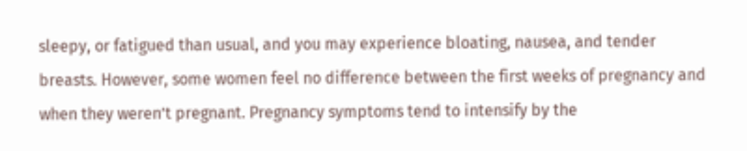sleepy, or fatigued than usual, and you may experience bloating, nausea, and tender breasts. However, some women feel no difference between the first weeks of pregnancy and when they weren’t pregnant. Pregnancy symptoms tend to intensify by the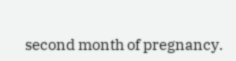second month of pregnancy.